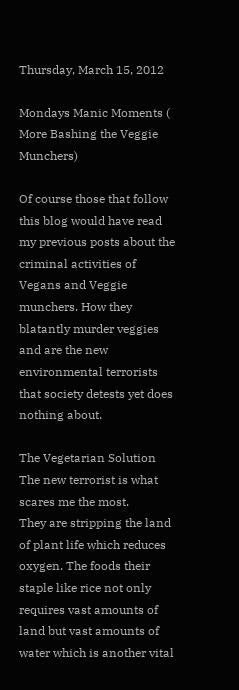Thursday, March 15, 2012

Mondays Manic Moments ( More Bashing the Veggie Munchers)

Of course those that follow this blog would have read my previous posts about the criminal activities of Vegans and Veggie munchers. How they blatantly murder veggies and are the new environmental terrorists that society detests yet does nothing about.

The Vegetarian Solution
The new terrorist is what scares me the most.
They are stripping the land of plant life which reduces oxygen. The foods their staple like rice not only requires vast amounts of land but vast amounts of water which is another vital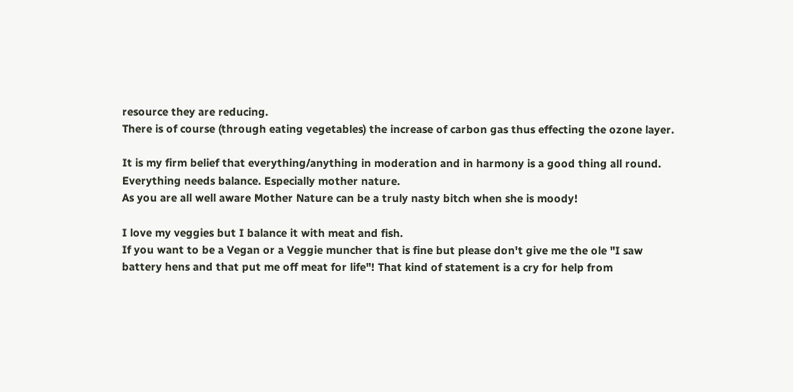resource they are reducing.
There is of course (through eating vegetables) the increase of carbon gas thus effecting the ozone layer.

It is my firm belief that everything/anything in moderation and in harmony is a good thing all round.
Everything needs balance. Especially mother nature.
As you are all well aware Mother Nature can be a truly nasty bitch when she is moody!

I love my veggies but I balance it with meat and fish.
If you want to be a Vegan or a Veggie muncher that is fine but please don't give me the ole "I saw battery hens and that put me off meat for life"! That kind of statement is a cry for help from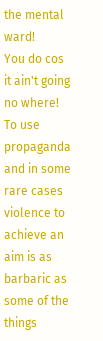the mental ward!
You do cos it ain't going no where!
To use propaganda and in some rare cases violence to achieve an aim is as barbaric as some of the things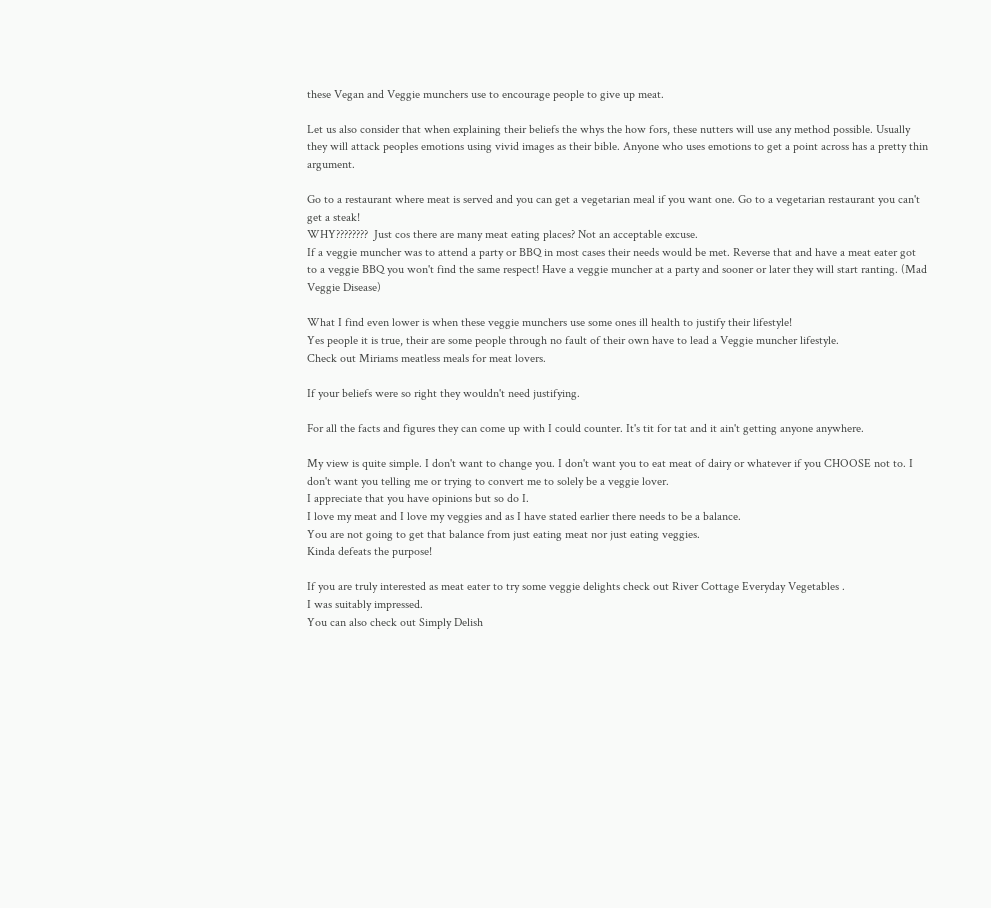these Vegan and Veggie munchers use to encourage people to give up meat.

Let us also consider that when explaining their beliefs the whys the how fors, these nutters will use any method possible. Usually they will attack peoples emotions using vivid images as their bible. Anyone who uses emotions to get a point across has a pretty thin argument.

Go to a restaurant where meat is served and you can get a vegetarian meal if you want one. Go to a vegetarian restaurant you can't get a steak!
WHY????????  Just cos there are many meat eating places? Not an acceptable excuse.
If a veggie muncher was to attend a party or BBQ in most cases their needs would be met. Reverse that and have a meat eater got to a veggie BBQ you won't find the same respect! Have a veggie muncher at a party and sooner or later they will start ranting. (Mad Veggie Disease)

What I find even lower is when these veggie munchers use some ones ill health to justify their lifestyle!
Yes people it is true, their are some people through no fault of their own have to lead a Veggie muncher lifestyle.
Check out Miriams meatless meals for meat lovers.

If your beliefs were so right they wouldn't need justifying.

For all the facts and figures they can come up with I could counter. It's tit for tat and it ain't getting anyone anywhere.

My view is quite simple. I don't want to change you. I don't want you to eat meat of dairy or whatever if you CHOOSE not to. I don't want you telling me or trying to convert me to solely be a veggie lover.
I appreciate that you have opinions but so do I.
I love my meat and I love my veggies and as I have stated earlier there needs to be a balance.
You are not going to get that balance from just eating meat nor just eating veggies.
Kinda defeats the purpose!

If you are truly interested as meat eater to try some veggie delights check out River Cottage Everyday Vegetables .
I was suitably impressed.
You can also check out Simply Delish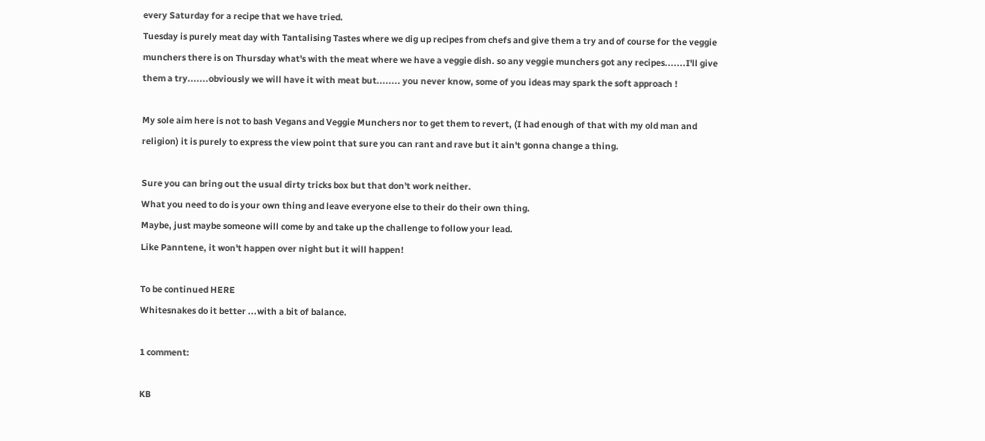every Saturday for a recipe that we have tried.
Tuesday is purely meat day with Tantalising Tastes where we dig up recipes from chefs and give them a try and of course for the veggie munchers there is on Thursday what's with the meat where we have a veggie dish. so any veggie munchers got any recipes.......I'll give them a try.......obviously we will have it with meat but........ you never know, some of you ideas may spark the soft approach !

My sole aim here is not to bash Vegans and Veggie Munchers nor to get them to revert, (I had enough of that with my old man and religion) it is purely to express the view point that sure you can rant and rave but it ain't gonna change a thing.

Sure you can bring out the usual dirty tricks box but that don't work neither.
What you need to do is your own thing and leave everyone else to their do their own thing.
Maybe, just maybe someone will come by and take up the challenge to follow your lead.
Like Panntene, it won't happen over night but it will happen!

To be continued HERE
Whitesnakes do it better ...with a bit of balance.

1 comment:

KB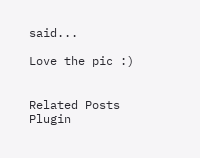said...

Love the pic :)


Related Posts Plugin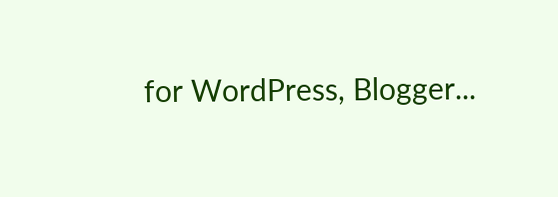for WordPress, Blogger...